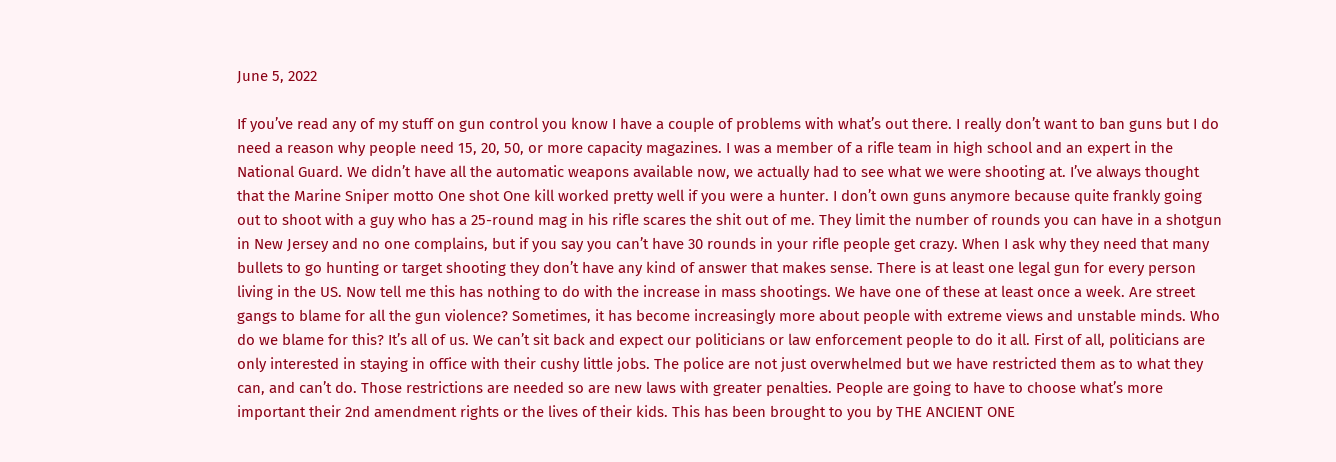June 5, 2022

If you’ve read any of my stuff on gun control you know I have a couple of problems with what’s out there. I really don’t want to ban guns but I do need a reason why people need 15, 20, 50, or more capacity magazines. I was a member of a rifle team in high school and an expert in the National Guard. We didn’t have all the automatic weapons available now, we actually had to see what we were shooting at. I’ve always thought that the Marine Sniper motto One shot One kill worked pretty well if you were a hunter. I don’t own guns anymore because quite frankly going out to shoot with a guy who has a 25-round mag in his rifle scares the shit out of me. They limit the number of rounds you can have in a shotgun in New Jersey and no one complains, but if you say you can’t have 30 rounds in your rifle people get crazy. When I ask why they need that many bullets to go hunting or target shooting they don’t have any kind of answer that makes sense. There is at least one legal gun for every person living in the US. Now tell me this has nothing to do with the increase in mass shootings. We have one of these at least once a week. Are street gangs to blame for all the gun violence? Sometimes, it has become increasingly more about people with extreme views and unstable minds. Who do we blame for this? It’s all of us. We can’t sit back and expect our politicians or law enforcement people to do it all. First of all, politicians are only interested in staying in office with their cushy little jobs. The police are not just overwhelmed but we have restricted them as to what they can, and can’t do. Those restrictions are needed so are new laws with greater penalties. People are going to have to choose what’s more important their 2nd amendment rights or the lives of their kids. This has been brought to you by THE ANCIENT ONE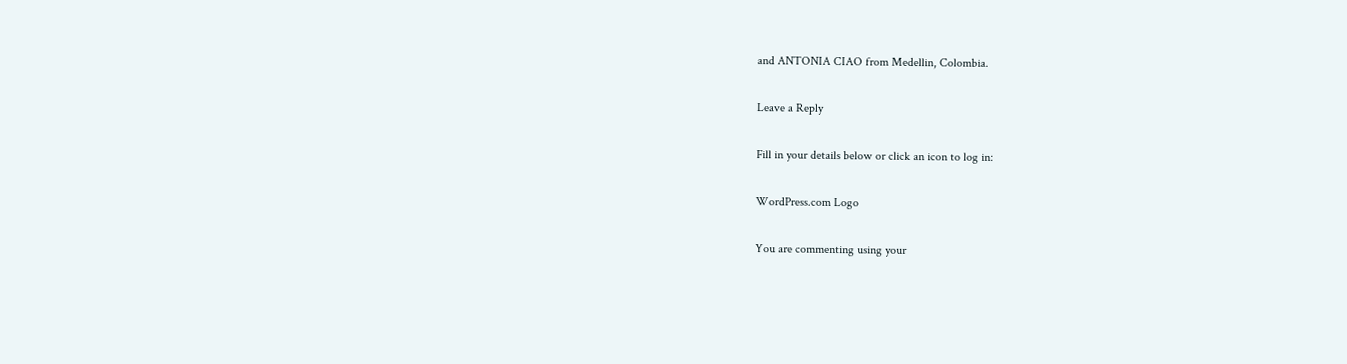and ANTONIA CIAO from Medellin, Colombia.

Leave a Reply

Fill in your details below or click an icon to log in:

WordPress.com Logo

You are commenting using your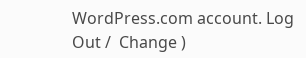WordPress.com account. Log Out /  Change )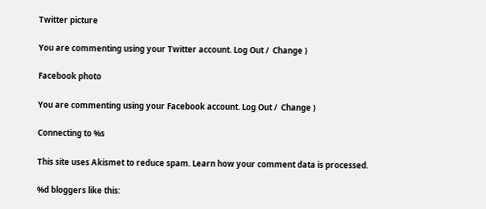Twitter picture

You are commenting using your Twitter account. Log Out /  Change )

Facebook photo

You are commenting using your Facebook account. Log Out /  Change )

Connecting to %s

This site uses Akismet to reduce spam. Learn how your comment data is processed.

%d bloggers like this: